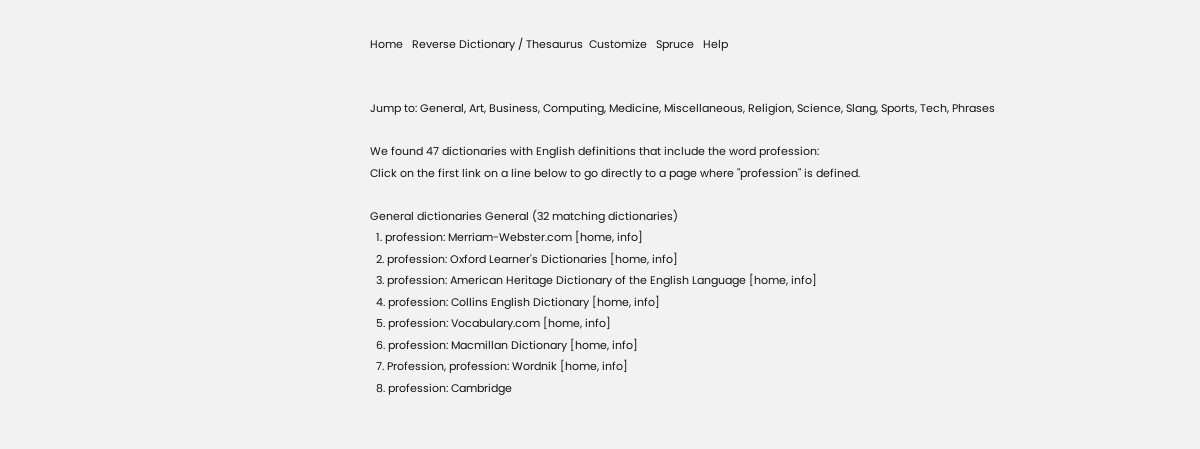Home   Reverse Dictionary / Thesaurus  Customize   Spruce   Help


Jump to: General, Art, Business, Computing, Medicine, Miscellaneous, Religion, Science, Slang, Sports, Tech, Phrases

We found 47 dictionaries with English definitions that include the word profession:
Click on the first link on a line below to go directly to a page where "profession" is defined.

General dictionaries General (32 matching dictionaries)
  1. profession: Merriam-Webster.com [home, info]
  2. profession: Oxford Learner's Dictionaries [home, info]
  3. profession: American Heritage Dictionary of the English Language [home, info]
  4. profession: Collins English Dictionary [home, info]
  5. profession: Vocabulary.com [home, info]
  6. profession: Macmillan Dictionary [home, info]
  7. Profession, profession: Wordnik [home, info]
  8. profession: Cambridge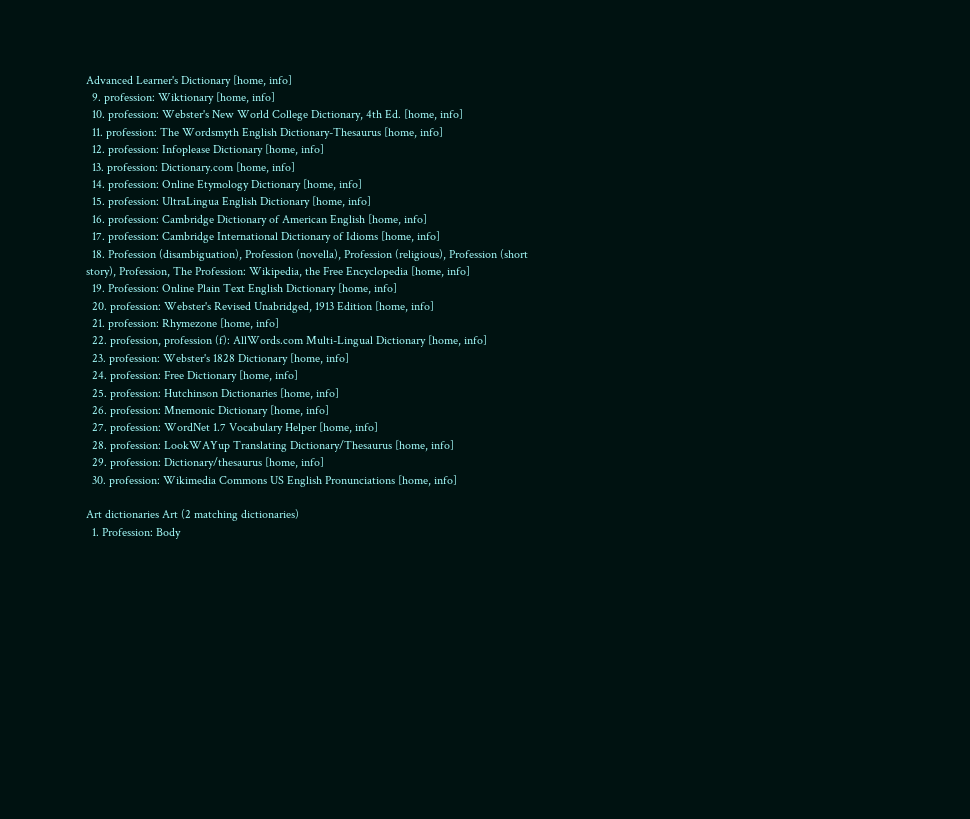Advanced Learner's Dictionary [home, info]
  9. profession: Wiktionary [home, info]
  10. profession: Webster's New World College Dictionary, 4th Ed. [home, info]
  11. profession: The Wordsmyth English Dictionary-Thesaurus [home, info]
  12. profession: Infoplease Dictionary [home, info]
  13. profession: Dictionary.com [home, info]
  14. profession: Online Etymology Dictionary [home, info]
  15. profession: UltraLingua English Dictionary [home, info]
  16. profession: Cambridge Dictionary of American English [home, info]
  17. profession: Cambridge International Dictionary of Idioms [home, info]
  18. Profession (disambiguation), Profession (novella), Profession (religious), Profession (short story), Profession, The Profession: Wikipedia, the Free Encyclopedia [home, info]
  19. Profession: Online Plain Text English Dictionary [home, info]
  20. profession: Webster's Revised Unabridged, 1913 Edition [home, info]
  21. profession: Rhymezone [home, info]
  22. profession, profession (f): AllWords.com Multi-Lingual Dictionary [home, info]
  23. profession: Webster's 1828 Dictionary [home, info]
  24. profession: Free Dictionary [home, info]
  25. profession: Hutchinson Dictionaries [home, info]
  26. profession: Mnemonic Dictionary [home, info]
  27. profession: WordNet 1.7 Vocabulary Helper [home, info]
  28. profession: LookWAYup Translating Dictionary/Thesaurus [home, info]
  29. profession: Dictionary/thesaurus [home, info]
  30. profession: Wikimedia Commons US English Pronunciations [home, info]

Art dictionaries Art (2 matching dictionaries)
  1. Profession: Body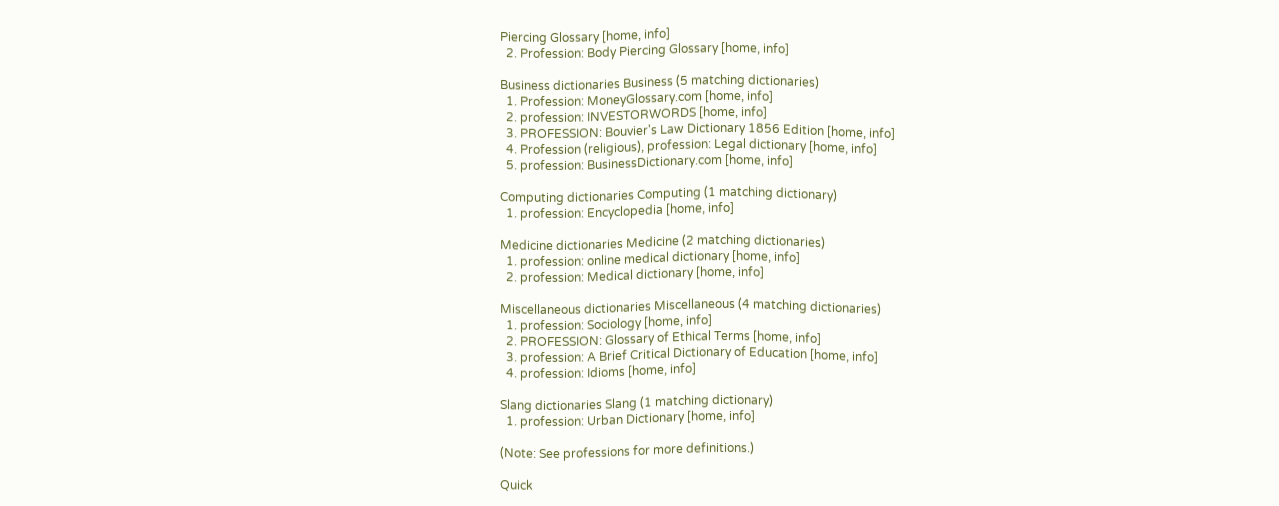Piercing Glossary [home, info]
  2. Profession: Body Piercing Glossary [home, info]

Business dictionaries Business (5 matching dictionaries)
  1. Profession: MoneyGlossary.com [home, info]
  2. profession: INVESTORWORDS [home, info]
  3. PROFESSION: Bouvier's Law Dictionary 1856 Edition [home, info]
  4. Profession (religious), profession: Legal dictionary [home, info]
  5. profession: BusinessDictionary.com [home, info]

Computing dictionaries Computing (1 matching dictionary)
  1. profession: Encyclopedia [home, info]

Medicine dictionaries Medicine (2 matching dictionaries)
  1. profession: online medical dictionary [home, info]
  2. profession: Medical dictionary [home, info]

Miscellaneous dictionaries Miscellaneous (4 matching dictionaries)
  1. profession: Sociology [home, info]
  2. PROFESSION: Glossary of Ethical Terms [home, info]
  3. profession: A Brief Critical Dictionary of Education [home, info]
  4. profession: Idioms [home, info]

Slang dictionaries Slang (1 matching dictionary)
  1. profession: Urban Dictionary [home, info]

(Note: See professions for more definitions.)

Quick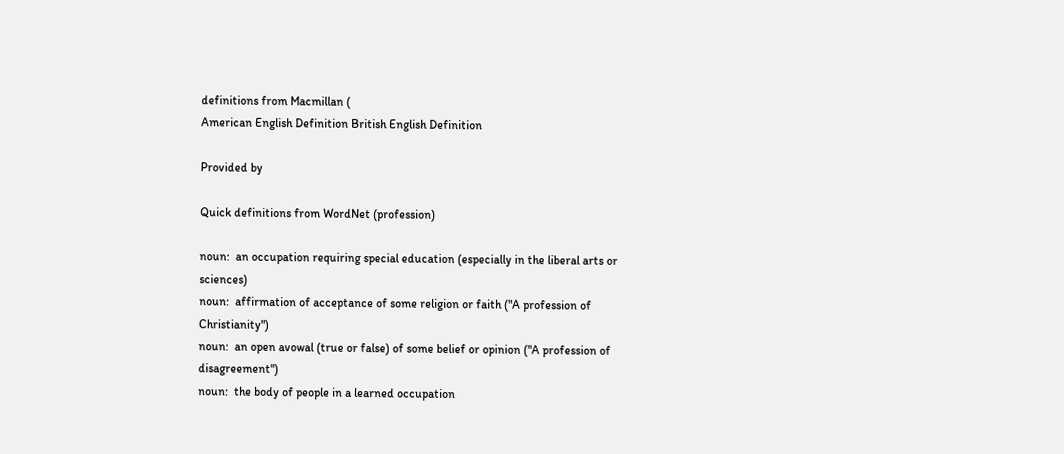definitions from Macmillan (
American English Definition British English Definition

Provided by

Quick definitions from WordNet (profession)

noun:  an occupation requiring special education (especially in the liberal arts or sciences)
noun:  affirmation of acceptance of some religion or faith ("A profession of Christianity")
noun:  an open avowal (true or false) of some belief or opinion ("A profession of disagreement")
noun:  the body of people in a learned occupation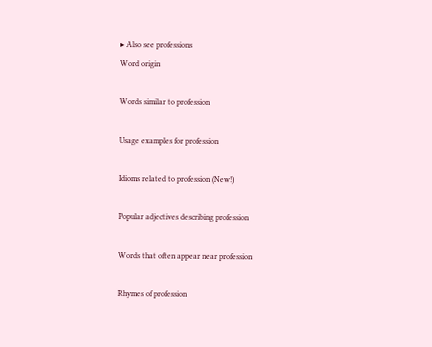▸ Also see professions
Word origin

Words similar to profession

Usage examples for profession

Idioms related to profession (New!)

Popular adjectives describing profession

Words that often appear near profession

Rhymes of profession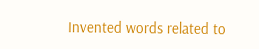Invented words related to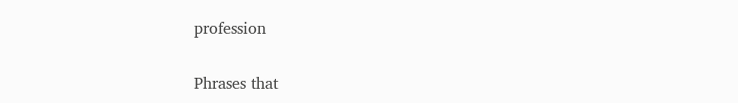profession

Phrases that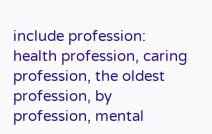include profession:   health profession, caring profession, the oldest profession, by profession, mental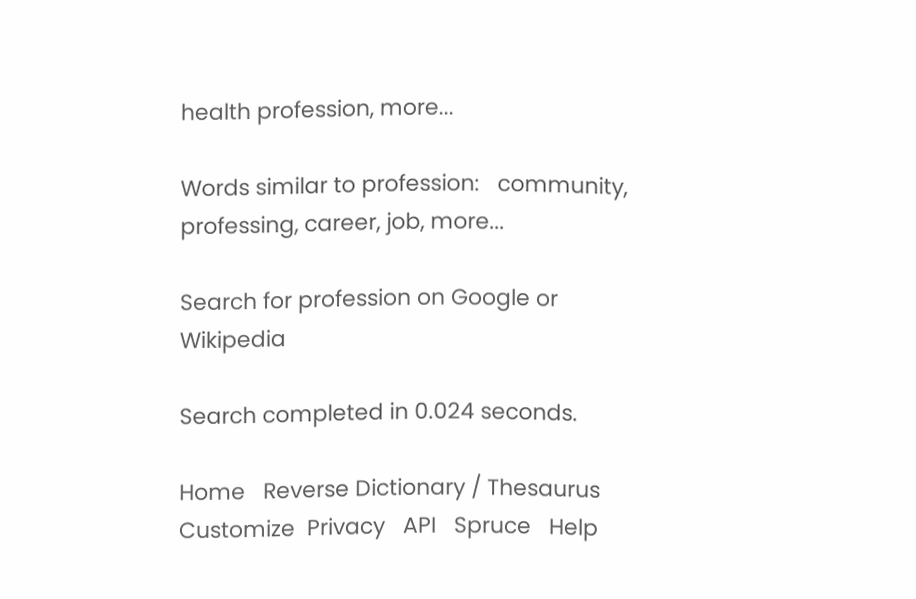health profession, more...

Words similar to profession:   community, professing, career, job, more...

Search for profession on Google or Wikipedia

Search completed in 0.024 seconds.

Home   Reverse Dictionary / Thesaurus  Customize  Privacy   API   Spruce   Help